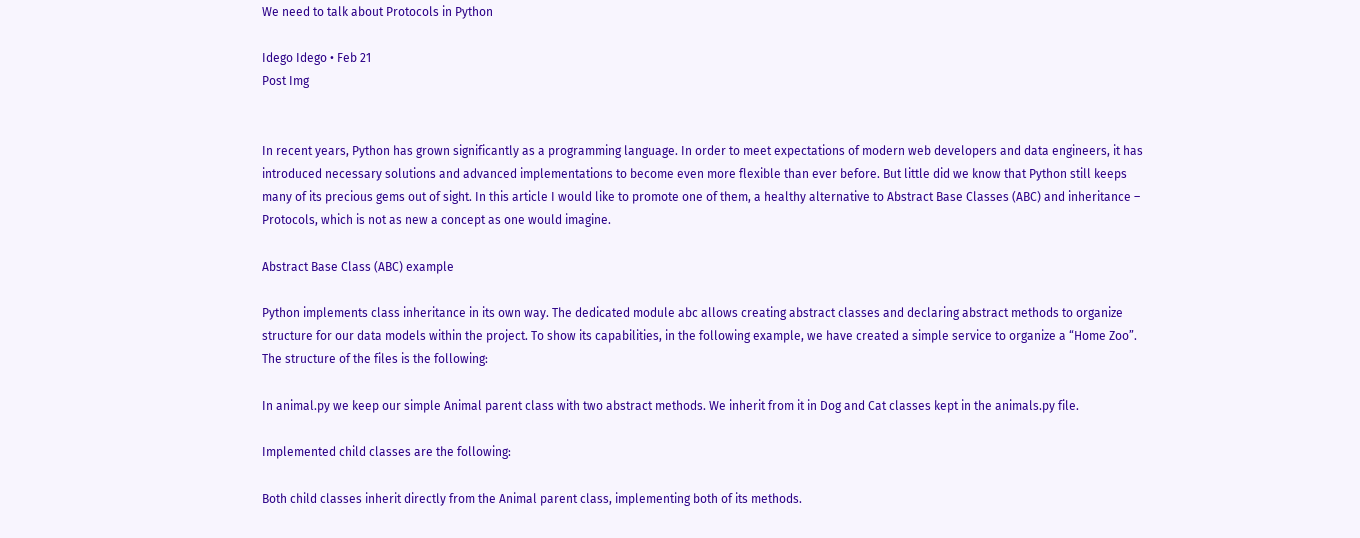We need to talk about Protocols in Python

Idego Idego • Feb 21
Post Img


In recent years, Python has grown significantly as a programming language. In order to meet expectations of modern web developers and data engineers, it has introduced necessary solutions and advanced implementations to become even more flexible than ever before. But little did we know that Python still keeps many of its precious gems out of sight. In this article I would like to promote one of them, a healthy alternative to Abstract Base Classes (ABC) and inheritance – Protocols, which is not as new a concept as one would imagine.

Abstract Base Class (ABC) example

Python implements class inheritance in its own way. The dedicated module abc allows creating abstract classes and declaring abstract methods to organize structure for our data models within the project. To show its capabilities, in the following example, we have created a simple service to organize a “Home Zoo”. The structure of the files is the following:

In animal.py we keep our simple Animal parent class with two abstract methods. We inherit from it in Dog and Cat classes kept in the animals.py file.

Implemented child classes are the following:

Both child classes inherit directly from the Animal parent class, implementing both of its methods.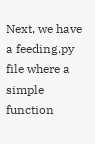Next, we have a feeding.py file where a simple function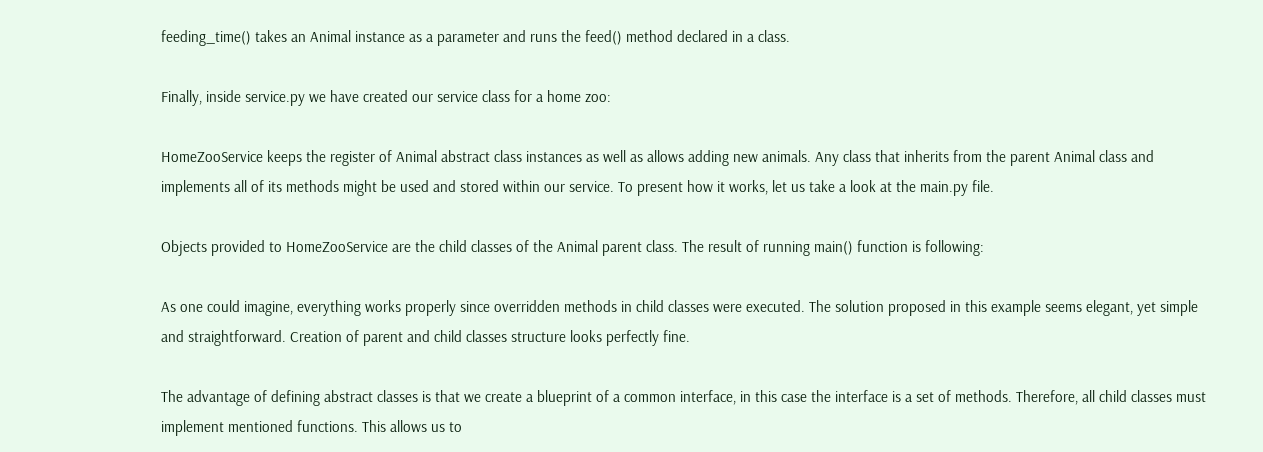feeding_time() takes an Animal instance as a parameter and runs the feed() method declared in a class.

Finally, inside service.py we have created our service class for a home zoo:

HomeZooService keeps the register of Animal abstract class instances as well as allows adding new animals. Any class that inherits from the parent Animal class and implements all of its methods might be used and stored within our service. To present how it works, let us take a look at the main.py file.

Objects provided to HomeZooService are the child classes of the Animal parent class. The result of running main() function is following:

As one could imagine, everything works properly since overridden methods in child classes were executed. The solution proposed in this example seems elegant, yet simple and straightforward. Creation of parent and child classes structure looks perfectly fine.

The advantage of defining abstract classes is that we create a blueprint of a common interface, in this case the interface is a set of methods. Therefore, all child classes must implement mentioned functions. This allows us to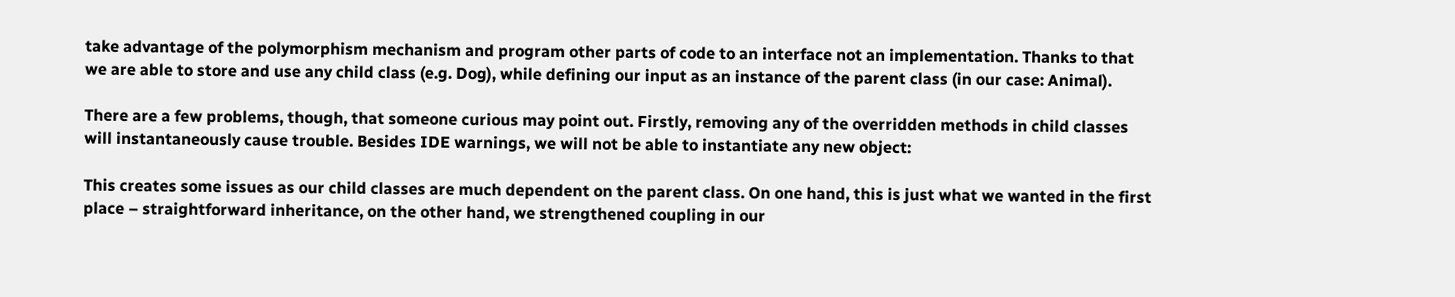take advantage of the polymorphism mechanism and program other parts of code to an interface not an implementation. Thanks to that we are able to store and use any child class (e.g. Dog), while defining our input as an instance of the parent class (in our case: Animal).

There are a few problems, though, that someone curious may point out. Firstly, removing any of the overridden methods in child classes will instantaneously cause trouble. Besides IDE warnings, we will not be able to instantiate any new object:

This creates some issues as our child classes are much dependent on the parent class. On one hand, this is just what we wanted in the first place – straightforward inheritance, on the other hand, we strengthened coupling in our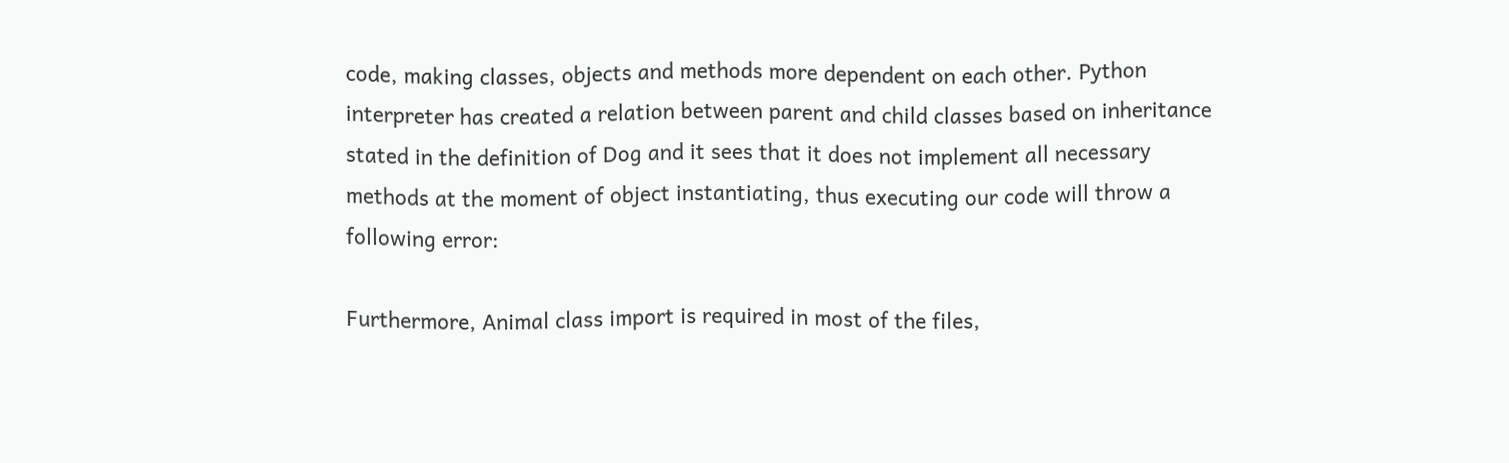code, making classes, objects and methods more dependent on each other. Python interpreter has created a relation between parent and child classes based on inheritance stated in the definition of Dog and it sees that it does not implement all necessary methods at the moment of object instantiating, thus executing our code will throw a following error:

Furthermore, Animal class import is required in most of the files,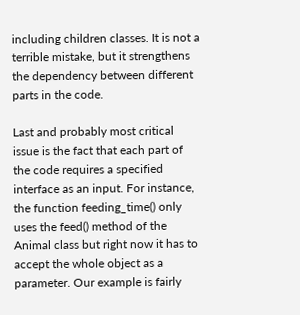including children classes. It is not a terrible mistake, but it strengthens the dependency between different parts in the code.

Last and probably most critical issue is the fact that each part of the code requires a specified interface as an input. For instance, the function feeding_time() only uses the feed() method of the Animal class but right now it has to accept the whole object as a parameter. Our example is fairly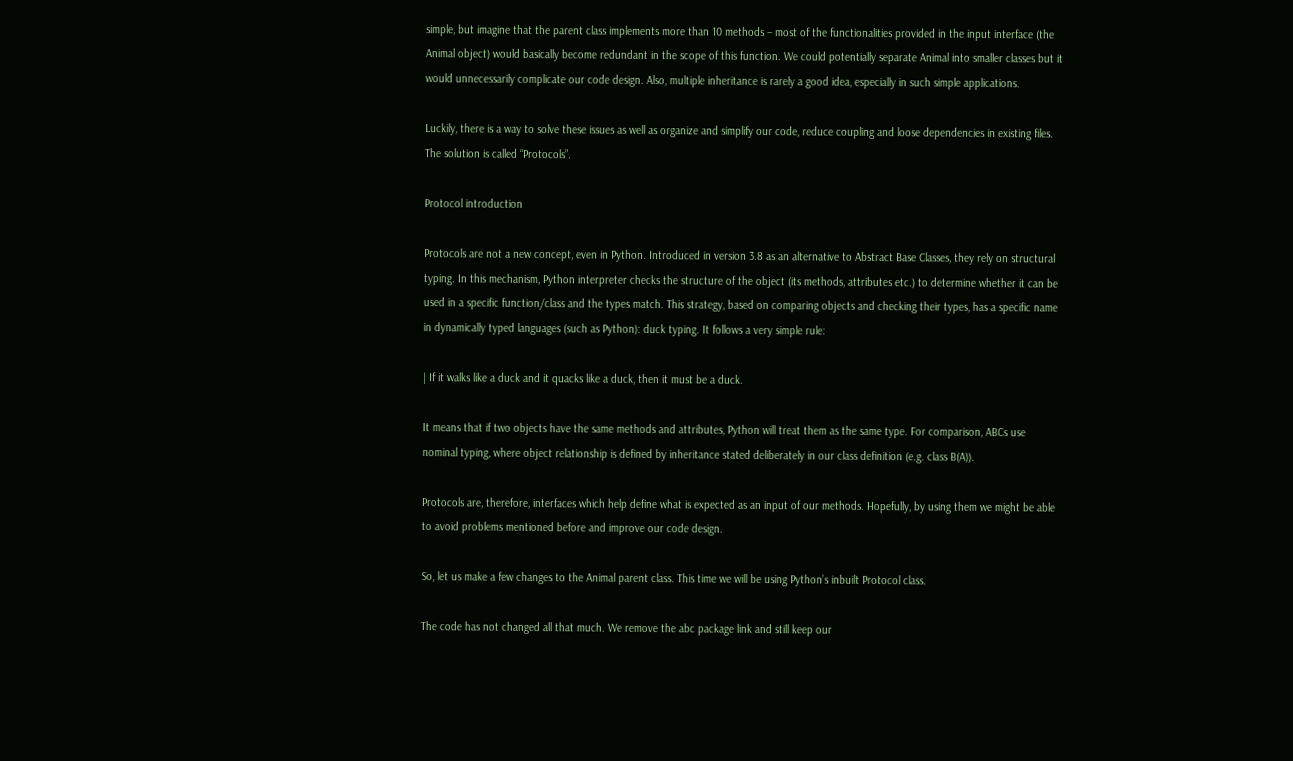simple, but imagine that the parent class implements more than 10 methods – most of the functionalities provided in the input interface (the Animal object) would basically become redundant in the scope of this function. We could potentially separate Animal into smaller classes but it would unnecessarily complicate our code design. Also, multiple inheritance is rarely a good idea, especially in such simple applications.

Luckily, there is a way to solve these issues as well as organize and simplify our code, reduce coupling and loose dependencies in existing files. The solution is called “Protocols”.

Protocol introduction

Protocols are not a new concept, even in Python. Introduced in version 3.8 as an alternative to Abstract Base Classes, they rely on structural typing. In this mechanism, Python interpreter checks the structure of the object (its methods, attributes etc.) to determine whether it can be used in a specific function/class and the types match. This strategy, based on comparing objects and checking their types, has a specific name in dynamically typed languages (such as Python): duck typing. It follows a very simple rule:

| If it walks like a duck and it quacks like a duck, then it must be a duck.

It means that if two objects have the same methods and attributes, Python will treat them as the same type. For comparison, ABCs use nominal typing, where object relationship is defined by inheritance stated deliberately in our class definition (e.g. class B(A)).

Protocols are, therefore, interfaces which help define what is expected as an input of our methods. Hopefully, by using them we might be able to avoid problems mentioned before and improve our code design.

So, let us make a few changes to the Animal parent class. This time we will be using Python’s inbuilt Protocol class.

The code has not changed all that much. We remove the abc package link and still keep our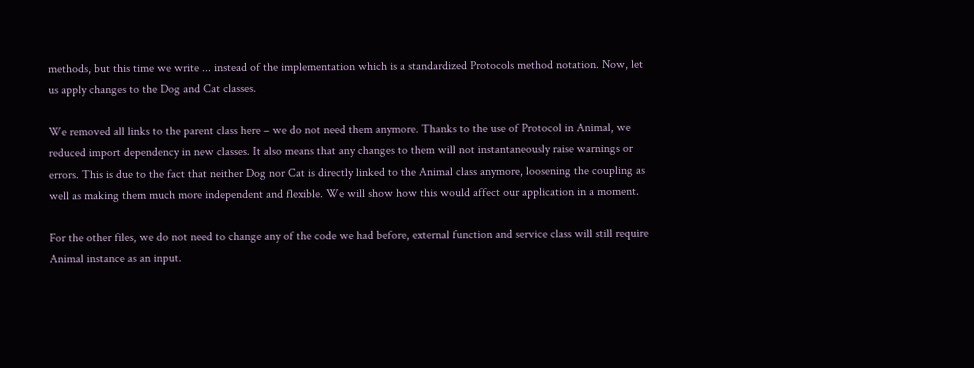methods, but this time we write ... instead of the implementation which is a standardized Protocols method notation. Now, let us apply changes to the Dog and Cat classes.

We removed all links to the parent class here – we do not need them anymore. Thanks to the use of Protocol in Animal, we reduced import dependency in new classes. It also means that any changes to them will not instantaneously raise warnings or errors. This is due to the fact that neither Dog nor Cat is directly linked to the Animal class anymore, loosening the coupling as well as making them much more independent and flexible. We will show how this would affect our application in a moment.

For the other files, we do not need to change any of the code we had before, external function and service class will still require Animal instance as an input.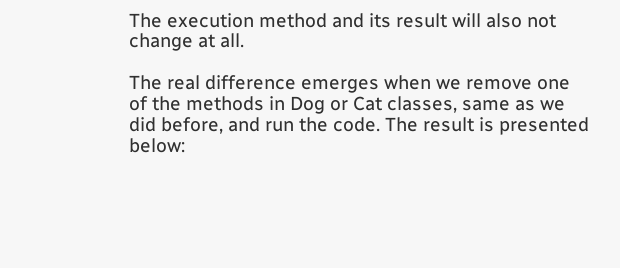The execution method and its result will also not change at all.

The real difference emerges when we remove one of the methods in Dog or Cat classes, same as we did before, and run the code. The result is presented below: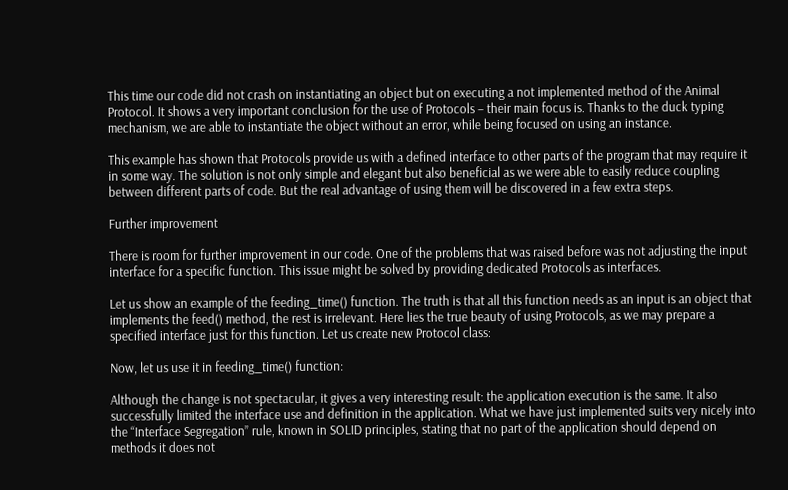This time our code did not crash on instantiating an object but on executing a not implemented method of the Animal Protocol. It shows a very important conclusion for the use of Protocols – their main focus is. Thanks to the duck typing mechanism, we are able to instantiate the object without an error, while being focused on using an instance.

This example has shown that Protocols provide us with a defined interface to other parts of the program that may require it in some way. The solution is not only simple and elegant but also beneficial as we were able to easily reduce coupling between different parts of code. But the real advantage of using them will be discovered in a few extra steps.

Further improvement

There is room for further improvement in our code. One of the problems that was raised before was not adjusting the input interface for a specific function. This issue might be solved by providing dedicated Protocols as interfaces.

Let us show an example of the feeding_time() function. The truth is that all this function needs as an input is an object that implements the feed() method, the rest is irrelevant. Here lies the true beauty of using Protocols, as we may prepare a specified interface just for this function. Let us create new Protocol class:

Now, let us use it in feeding_time() function:

Although the change is not spectacular, it gives a very interesting result: the application execution is the same. It also successfully limited the interface use and definition in the application. What we have just implemented suits very nicely into the “Interface Segregation” rule, known in SOLID principles, stating that no part of the application should depend on methods it does not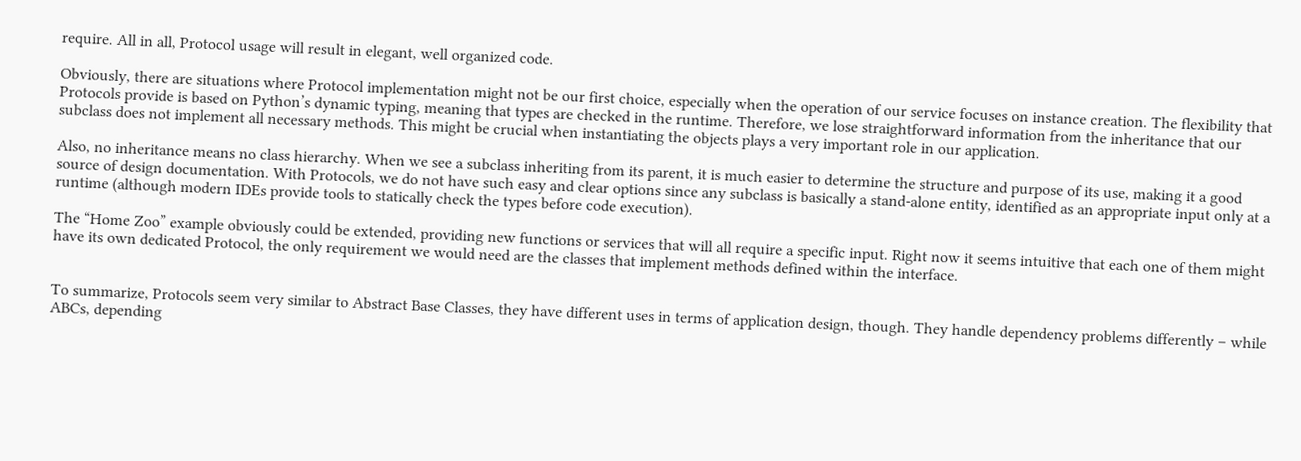require. All in all, Protocol usage will result in elegant, well organized code.

Obviously, there are situations where Protocol implementation might not be our first choice, especially when the operation of our service focuses on instance creation. The flexibility that Protocols provide is based on Python’s dynamic typing, meaning that types are checked in the runtime. Therefore, we lose straightforward information from the inheritance that our subclass does not implement all necessary methods. This might be crucial when instantiating the objects plays a very important role in our application.

Also, no inheritance means no class hierarchy. When we see a subclass inheriting from its parent, it is much easier to determine the structure and purpose of its use, making it a good source of design documentation. With Protocols, we do not have such easy and clear options since any subclass is basically a stand-alone entity, identified as an appropriate input only at a runtime (although modern IDEs provide tools to statically check the types before code execution).

The “Home Zoo” example obviously could be extended, providing new functions or services that will all require a specific input. Right now it seems intuitive that each one of them might have its own dedicated Protocol, the only requirement we would need are the classes that implement methods defined within the interface.


To summarize, Protocols seem very similar to Abstract Base Classes, they have different uses in terms of application design, though. They handle dependency problems differently – while ABCs, depending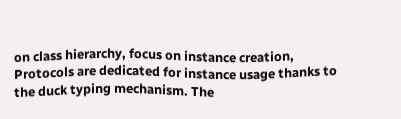on class hierarchy, focus on instance creation, Protocols are dedicated for instance usage thanks to the duck typing mechanism. The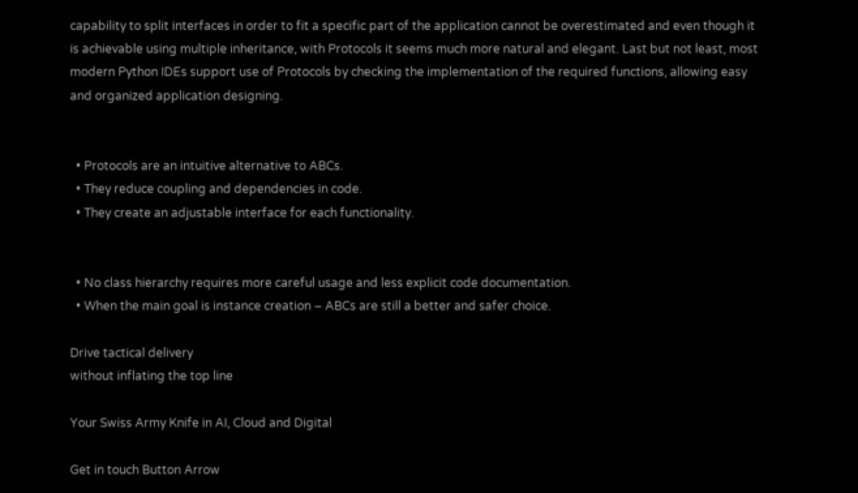capability to split interfaces in order to fit a specific part of the application cannot be overestimated and even though it is achievable using multiple inheritance, with Protocols it seems much more natural and elegant. Last but not least, most modern Python IDEs support use of Protocols by checking the implementation of the required functions, allowing easy and organized application designing.


  • Protocols are an intuitive alternative to ABCs.
  • They reduce coupling and dependencies in code.
  • They create an adjustable interface for each functionality.


  • No class hierarchy requires more careful usage and less explicit code documentation.
  • When the main goal is instance creation – ABCs are still a better and safer choice.

Drive tactical delivery
without inflating the top line

Your Swiss Army Knife in AI, Cloud and Digital

Get in touch Button Arrow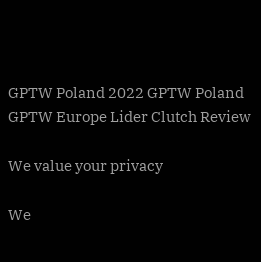GPTW Poland 2022 GPTW Poland GPTW Europe Lider Clutch Review

We value your privacy

We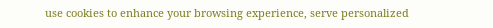use cookies to enhance your browsing experience, serve personalized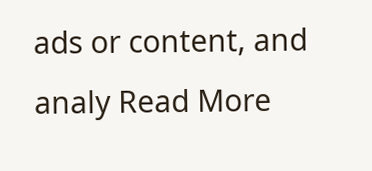ads or content, and analy Read More